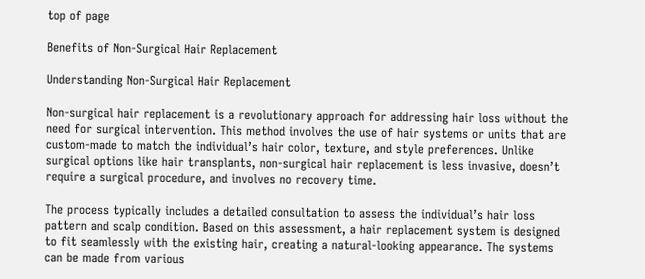top of page

Benefits of Non-Surgical Hair Replacement

Understanding Non-Surgical Hair Replacement

Non-surgical hair replacement is a revolutionary approach for addressing hair loss without the need for surgical intervention. This method involves the use of hair systems or units that are custom-made to match the individual’s hair color, texture, and style preferences. Unlike surgical options like hair transplants, non-surgical hair replacement is less invasive, doesn’t require a surgical procedure, and involves no recovery time.

The process typically includes a detailed consultation to assess the individual’s hair loss pattern and scalp condition. Based on this assessment, a hair replacement system is designed to fit seamlessly with the existing hair, creating a natural-looking appearance. The systems can be made from various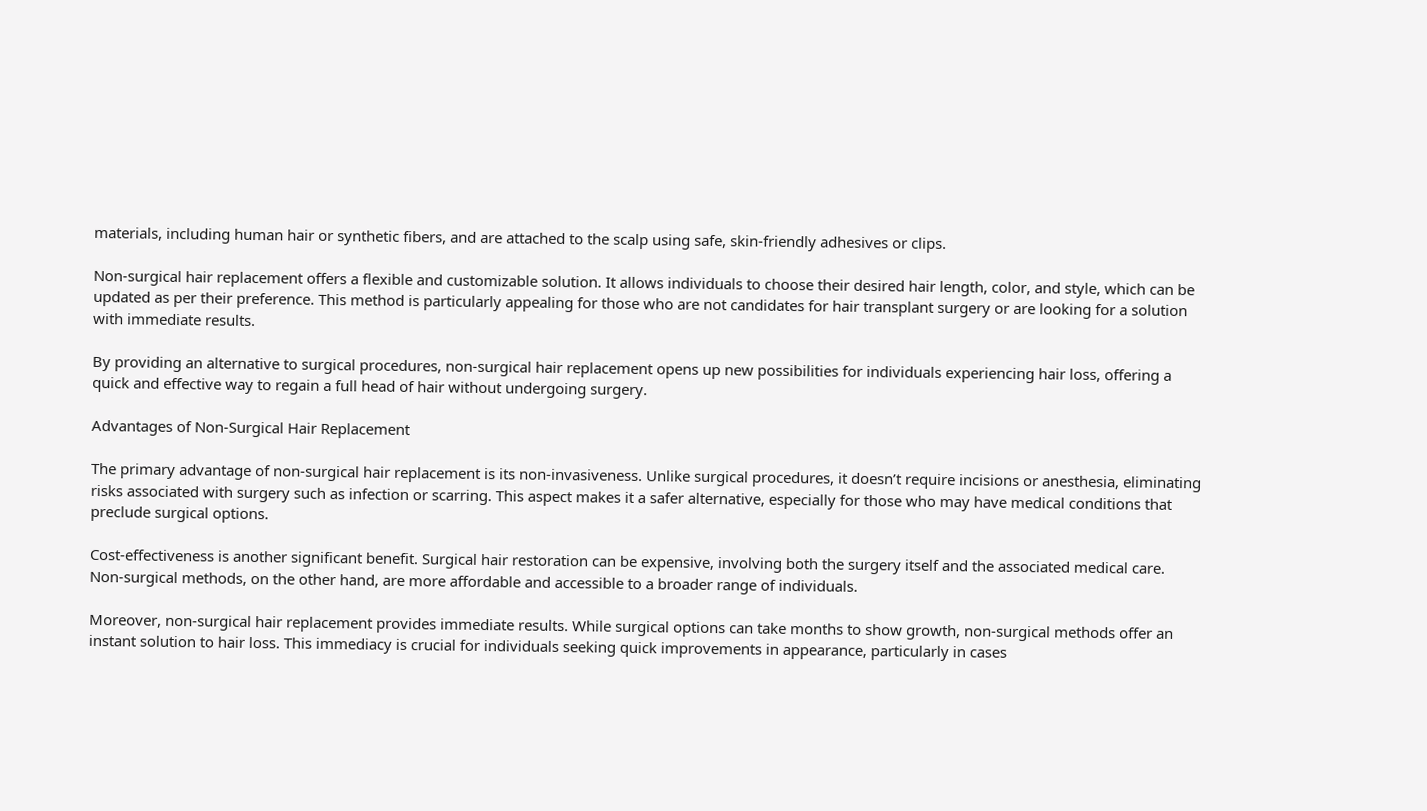materials, including human hair or synthetic fibers, and are attached to the scalp using safe, skin-friendly adhesives or clips.

Non-surgical hair replacement offers a flexible and customizable solution. It allows individuals to choose their desired hair length, color, and style, which can be updated as per their preference. This method is particularly appealing for those who are not candidates for hair transplant surgery or are looking for a solution with immediate results.

By providing an alternative to surgical procedures, non-surgical hair replacement opens up new possibilities for individuals experiencing hair loss, offering a quick and effective way to regain a full head of hair without undergoing surgery.

Advantages of Non-Surgical Hair Replacement

The primary advantage of non-surgical hair replacement is its non-invasiveness. Unlike surgical procedures, it doesn’t require incisions or anesthesia, eliminating risks associated with surgery such as infection or scarring. This aspect makes it a safer alternative, especially for those who may have medical conditions that preclude surgical options.

Cost-effectiveness is another significant benefit. Surgical hair restoration can be expensive, involving both the surgery itself and the associated medical care. Non-surgical methods, on the other hand, are more affordable and accessible to a broader range of individuals.

Moreover, non-surgical hair replacement provides immediate results. While surgical options can take months to show growth, non-surgical methods offer an instant solution to hair loss. This immediacy is crucial for individuals seeking quick improvements in appearance, particularly in cases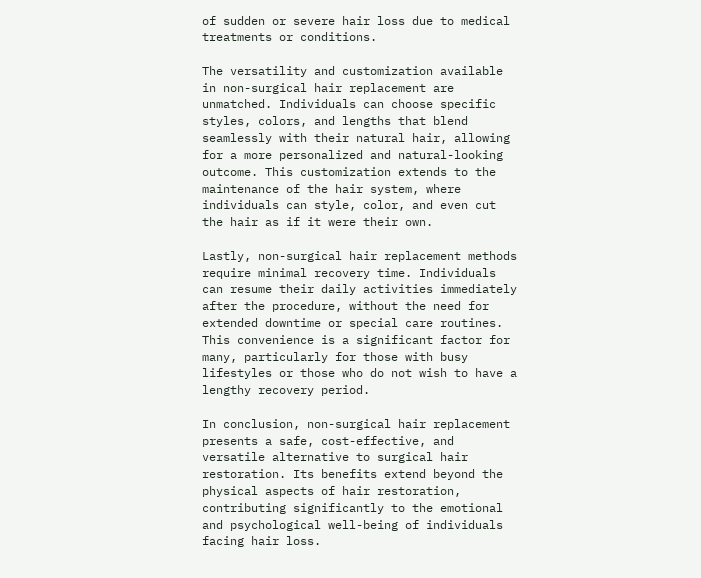of sudden or severe hair loss due to medical treatments or conditions.

The versatility and customization available in non-surgical hair replacement are unmatched. Individuals can choose specific styles, colors, and lengths that blend seamlessly with their natural hair, allowing for a more personalized and natural-looking outcome. This customization extends to the maintenance of the hair system, where individuals can style, color, and even cut the hair as if it were their own.

Lastly, non-surgical hair replacement methods require minimal recovery time. Individuals can resume their daily activities immediately after the procedure, without the need for extended downtime or special care routines. This convenience is a significant factor for many, particularly for those with busy lifestyles or those who do not wish to have a lengthy recovery period.

In conclusion, non-surgical hair replacement presents a safe, cost-effective, and versatile alternative to surgical hair restoration. Its benefits extend beyond the physical aspects of hair restoration, contributing significantly to the emotional and psychological well-being of individuals facing hair loss.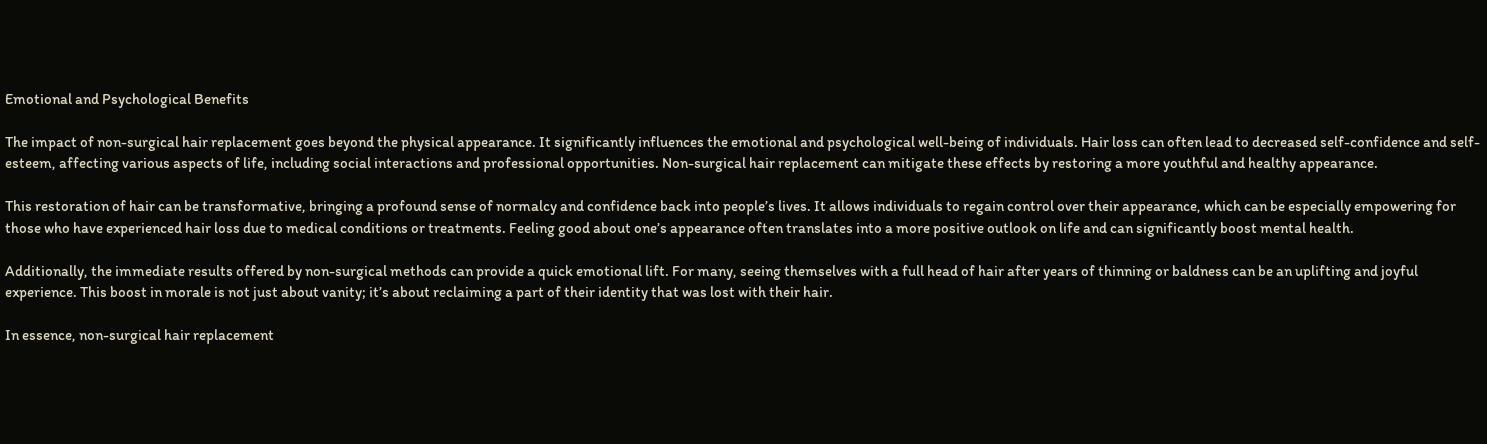Emotional and Psychological Benefits

The impact of non-surgical hair replacement goes beyond the physical appearance. It significantly influences the emotional and psychological well-being of individuals. Hair loss can often lead to decreased self-confidence and self-esteem, affecting various aspects of life, including social interactions and professional opportunities. Non-surgical hair replacement can mitigate these effects by restoring a more youthful and healthy appearance.

This restoration of hair can be transformative, bringing a profound sense of normalcy and confidence back into people’s lives. It allows individuals to regain control over their appearance, which can be especially empowering for those who have experienced hair loss due to medical conditions or treatments. Feeling good about one’s appearance often translates into a more positive outlook on life and can significantly boost mental health.

Additionally, the immediate results offered by non-surgical methods can provide a quick emotional lift. For many, seeing themselves with a full head of hair after years of thinning or baldness can be an uplifting and joyful experience. This boost in morale is not just about vanity; it’s about reclaiming a part of their identity that was lost with their hair.

In essence, non-surgical hair replacement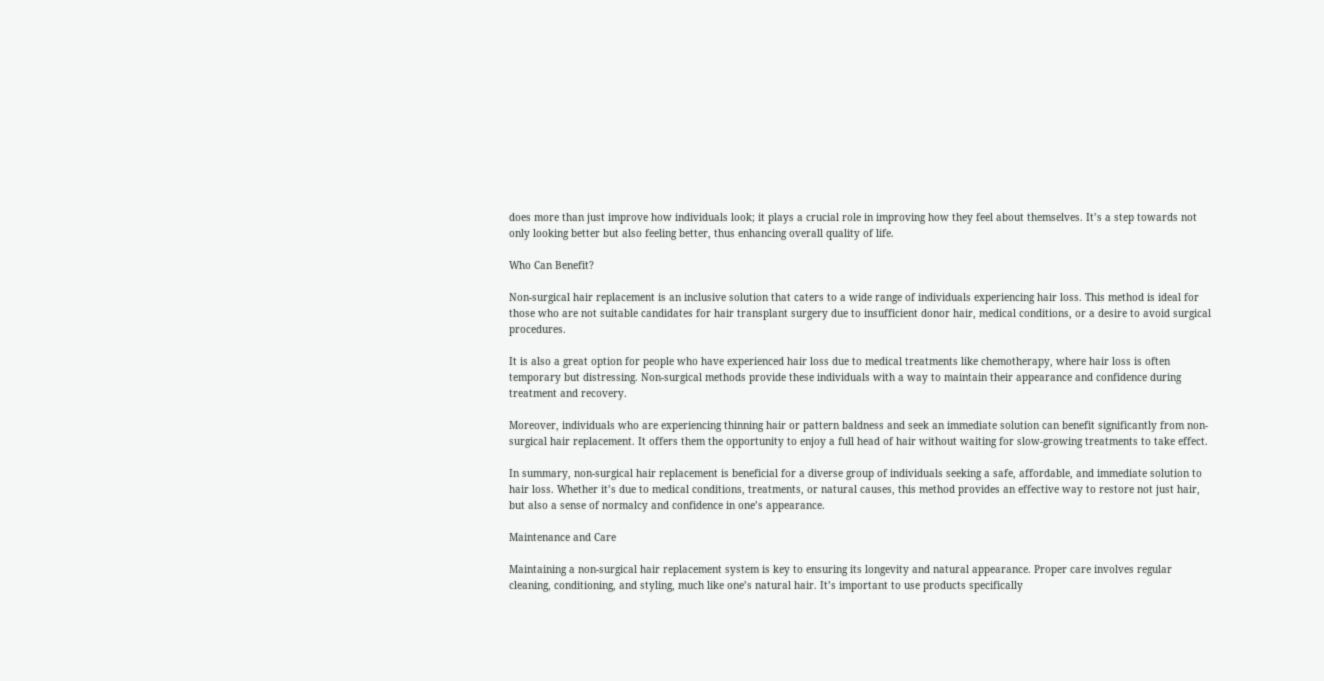does more than just improve how individuals look; it plays a crucial role in improving how they feel about themselves. It’s a step towards not only looking better but also feeling better, thus enhancing overall quality of life.

Who Can Benefit?

Non-surgical hair replacement is an inclusive solution that caters to a wide range of individuals experiencing hair loss. This method is ideal for those who are not suitable candidates for hair transplant surgery due to insufficient donor hair, medical conditions, or a desire to avoid surgical procedures.

It is also a great option for people who have experienced hair loss due to medical treatments like chemotherapy, where hair loss is often temporary but distressing. Non-surgical methods provide these individuals with a way to maintain their appearance and confidence during treatment and recovery.

Moreover, individuals who are experiencing thinning hair or pattern baldness and seek an immediate solution can benefit significantly from non-surgical hair replacement. It offers them the opportunity to enjoy a full head of hair without waiting for slow-growing treatments to take effect.

In summary, non-surgical hair replacement is beneficial for a diverse group of individuals seeking a safe, affordable, and immediate solution to hair loss. Whether it’s due to medical conditions, treatments, or natural causes, this method provides an effective way to restore not just hair, but also a sense of normalcy and confidence in one’s appearance.

Maintenance and Care

Maintaining a non-surgical hair replacement system is key to ensuring its longevity and natural appearance. Proper care involves regular cleaning, conditioning, and styling, much like one’s natural hair. It’s important to use products specifically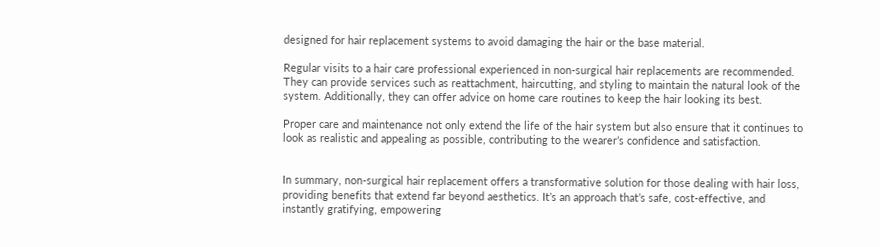designed for hair replacement systems to avoid damaging the hair or the base material.

Regular visits to a hair care professional experienced in non-surgical hair replacements are recommended. They can provide services such as reattachment, haircutting, and styling to maintain the natural look of the system. Additionally, they can offer advice on home care routines to keep the hair looking its best.

Proper care and maintenance not only extend the life of the hair system but also ensure that it continues to look as realistic and appealing as possible, contributing to the wearer’s confidence and satisfaction.


In summary, non-surgical hair replacement offers a transformative solution for those dealing with hair loss, providing benefits that extend far beyond aesthetics. It’s an approach that’s safe, cost-effective, and instantly gratifying, empowering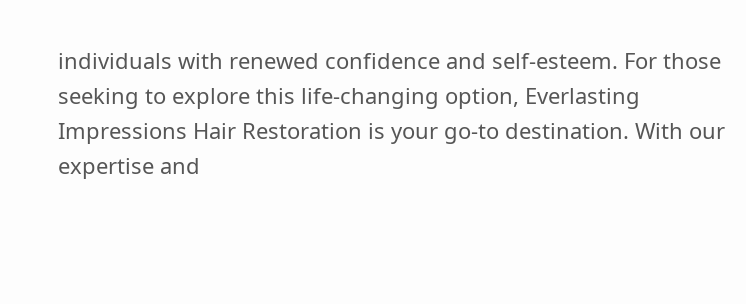individuals with renewed confidence and self-esteem. For those seeking to explore this life-changing option, Everlasting Impressions Hair Restoration is your go-to destination. With our expertise and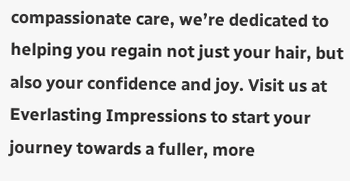compassionate care, we’re dedicated to helping you regain not just your hair, but also your confidence and joy. Visit us at Everlasting Impressions to start your journey towards a fuller, more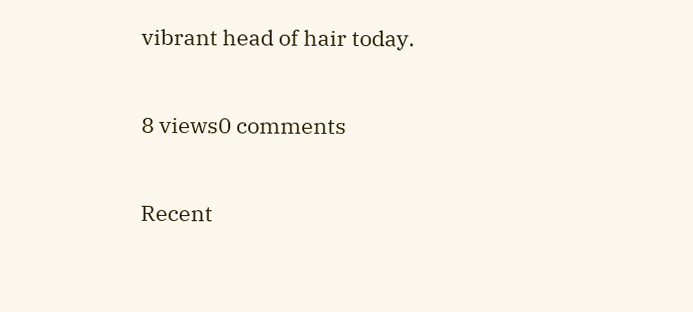vibrant head of hair today.

8 views0 comments

Recent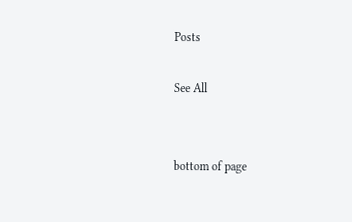Posts

See All


bottom of page